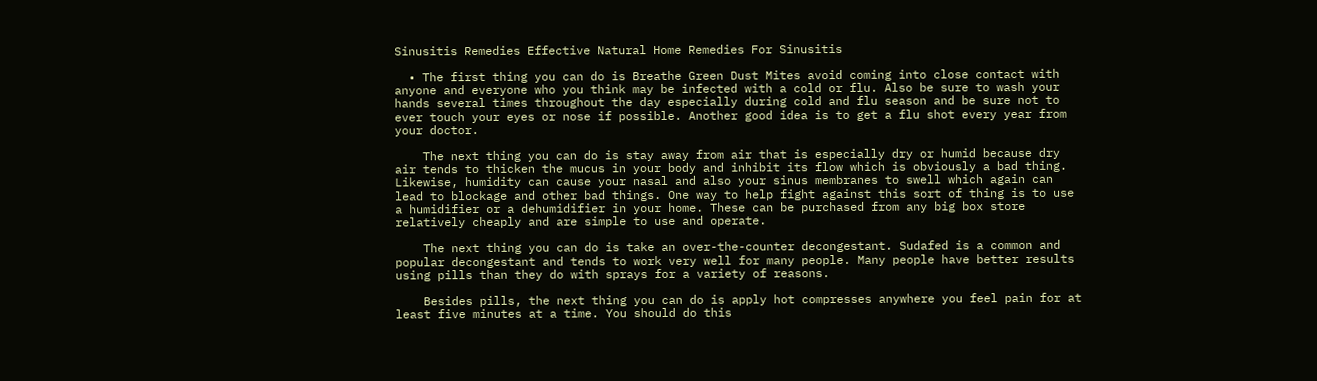Sinusitis Remedies Effective Natural Home Remedies For Sinusitis

  • The first thing you can do is Breathe Green Dust Mites avoid coming into close contact with anyone and everyone who you think may be infected with a cold or flu. Also be sure to wash your hands several times throughout the day especially during cold and flu season and be sure not to ever touch your eyes or nose if possible. Another good idea is to get a flu shot every year from your doctor.

    The next thing you can do is stay away from air that is especially dry or humid because dry air tends to thicken the mucus in your body and inhibit its flow which is obviously a bad thing. Likewise, humidity can cause your nasal and also your sinus membranes to swell which again can lead to blockage and other bad things. One way to help fight against this sort of thing is to use a humidifier or a dehumidifier in your home. These can be purchased from any big box store relatively cheaply and are simple to use and operate.

    The next thing you can do is take an over-the-counter decongestant. Sudafed is a common and popular decongestant and tends to work very well for many people. Many people have better results using pills than they do with sprays for a variety of reasons.

    Besides pills, the next thing you can do is apply hot compresses anywhere you feel pain for at least five minutes at a time. You should do this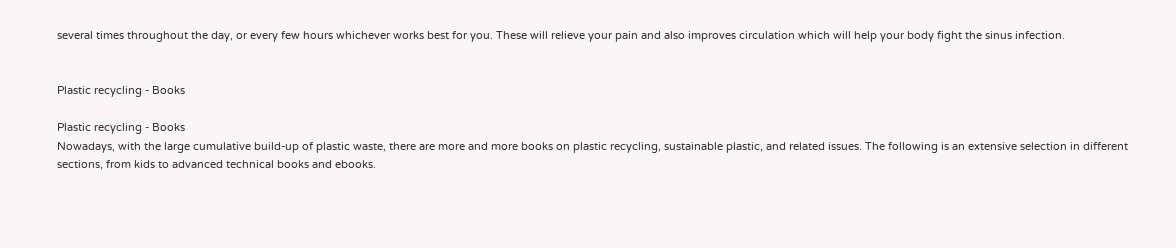several times throughout the day, or every few hours whichever works best for you. These will relieve your pain and also improves circulation which will help your body fight the sinus infection.


Plastic recycling - Books

Plastic recycling - Books
Nowadays, with the large cumulative build-up of plastic waste, there are more and more books on plastic recycling, sustainable plastic, and related issues. The following is an extensive selection in different sections, from kids to advanced technical books and ebooks.